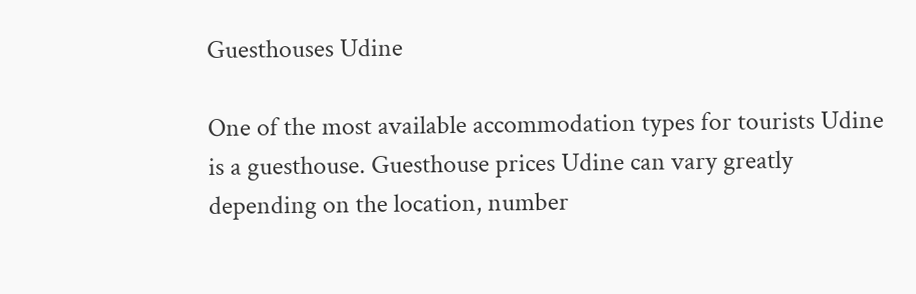Guesthouses Udine

One of the most available accommodation types for tourists Udine is a guesthouse. Guesthouse prices Udine can vary greatly depending on the location, number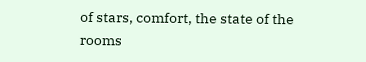of stars, comfort, the state of the rooms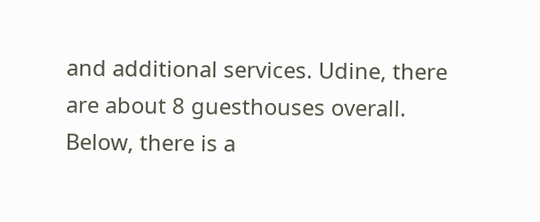and additional services. Udine, there are about 8 guesthouses overall. Below, there is a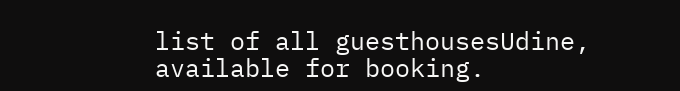list of all guesthousesUdine, available for booking.